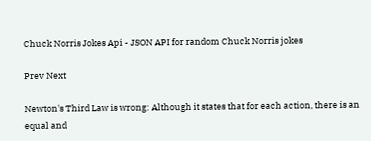Chuck Norris Jokes Api - JSON API for random Chuck Norris jokes

Prev Next

Newton's Third Law is wrong: Although it states that for each action, there is an equal and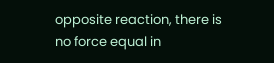opposite reaction, there is no force equal in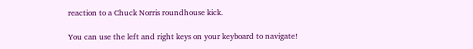reaction to a Chuck Norris roundhouse kick.

You can use the left and right keys on your keyboard to navigate!